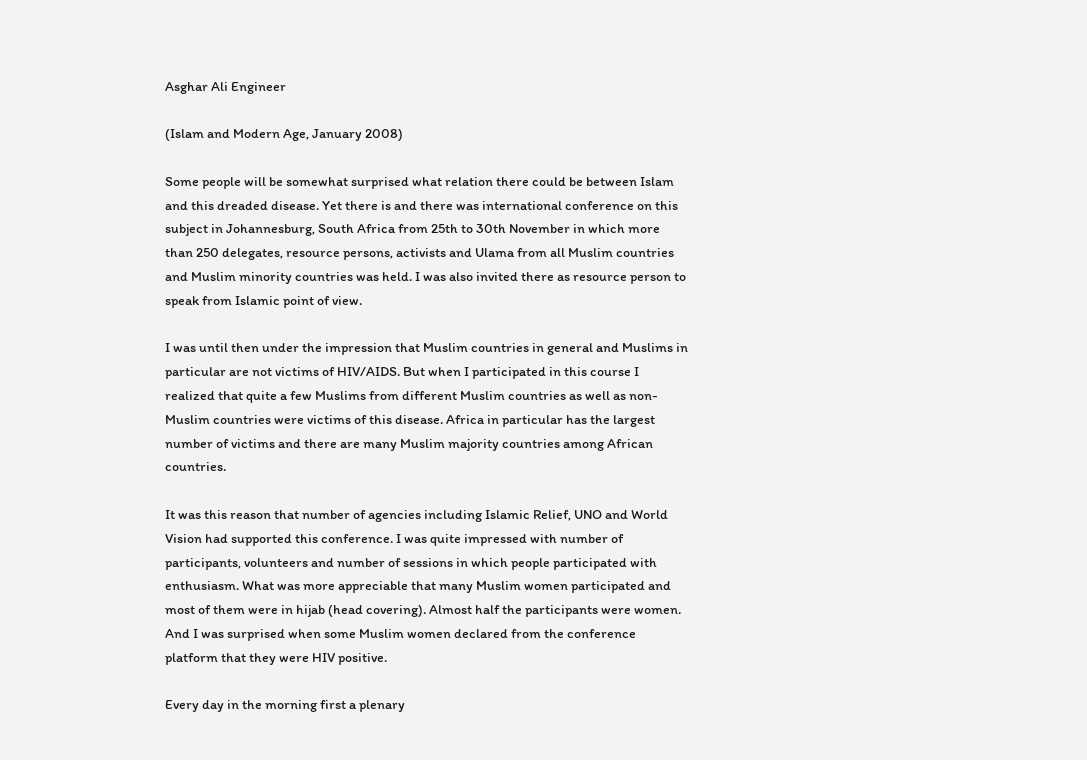Asghar Ali Engineer

(Islam and Modern Age, January 2008)

Some people will be somewhat surprised what relation there could be between Islam and this dreaded disease. Yet there is and there was international conference on this subject in Johannesburg, South Africa from 25th to 30th November in which more than 250 delegates, resource persons, activists and Ulama from all Muslim countries and Muslim minority countries was held. I was also invited there as resource person to speak from Islamic point of view.

I was until then under the impression that Muslim countries in general and Muslims in particular are not victims of HIV/AIDS. But when I participated in this course I realized that quite a few Muslims from different Muslim countries as well as non-Muslim countries were victims of this disease. Africa in particular has the largest number of victims and there are many Muslim majority countries among African countries.

It was this reason that number of agencies including Islamic Relief, UNO and World Vision had supported this conference. I was quite impressed with number of participants, volunteers and number of sessions in which people participated with enthusiasm. What was more appreciable that many Muslim women participated and most of them were in hijab (head covering). Almost half the participants were women. And I was surprised when some Muslim women declared from the conference platform that they were HIV positive.

Every day in the morning first a plenary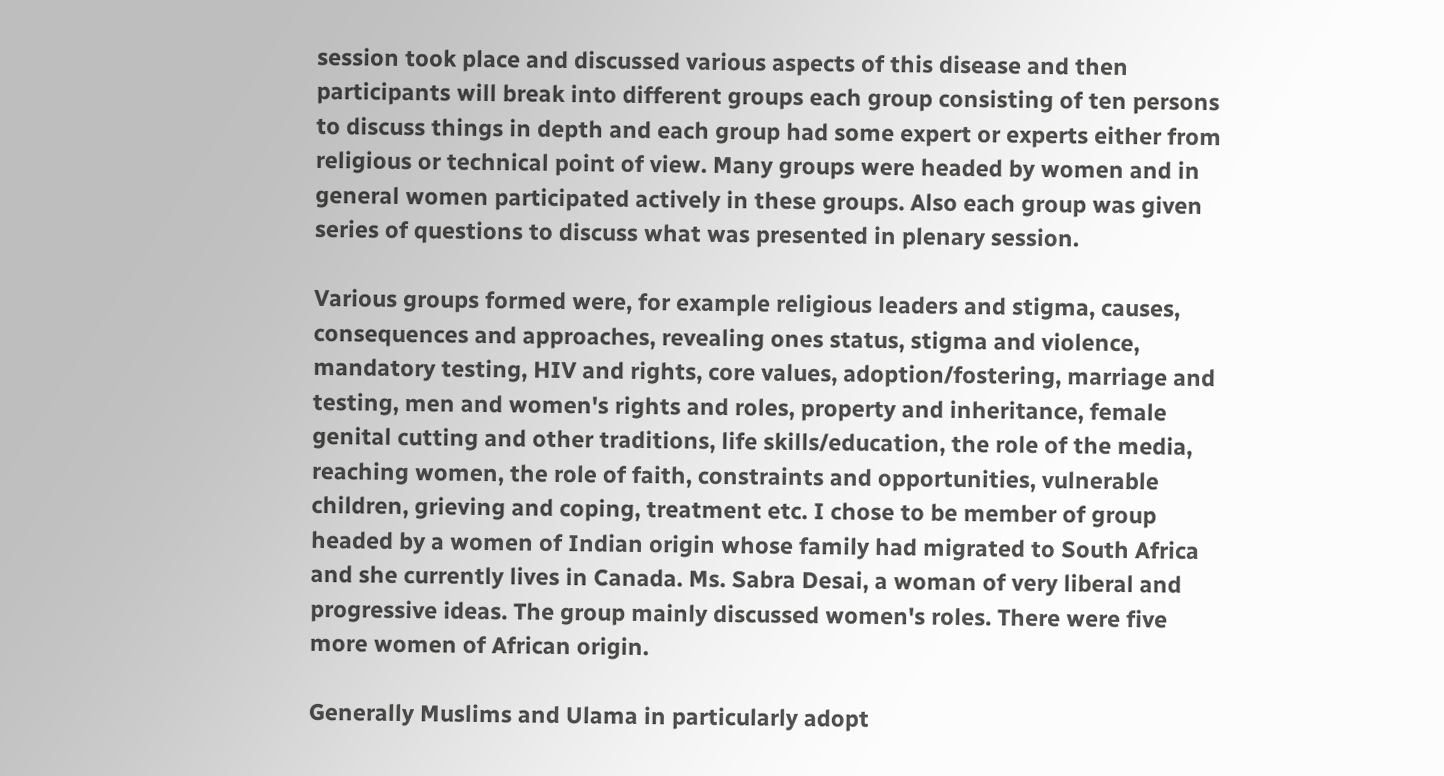session took place and discussed various aspects of this disease and then participants will break into different groups each group consisting of ten persons to discuss things in depth and each group had some expert or experts either from religious or technical point of view. Many groups were headed by women and in general women participated actively in these groups. Also each group was given series of questions to discuss what was presented in plenary session.

Various groups formed were, for example religious leaders and stigma, causes, consequences and approaches, revealing ones status, stigma and violence, mandatory testing, HIV and rights, core values, adoption/fostering, marriage and testing, men and women's rights and roles, property and inheritance, female genital cutting and other traditions, life skills/education, the role of the media, reaching women, the role of faith, constraints and opportunities, vulnerable children, grieving and coping, treatment etc. I chose to be member of group headed by a women of Indian origin whose family had migrated to South Africa and she currently lives in Canada. Ms. Sabra Desai, a woman of very liberal and progressive ideas. The group mainly discussed women's roles. There were five more women of African origin.

Generally Muslims and Ulama in particularly adopt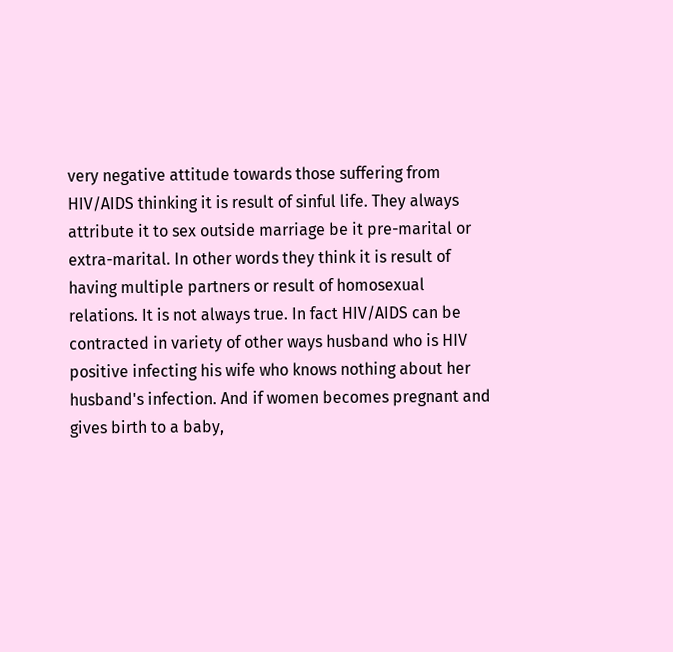very negative attitude towards those suffering from HIV/AIDS thinking it is result of sinful life. They always attribute it to sex outside marriage be it pre-marital or extra-marital. In other words they think it is result of having multiple partners or result of homosexual relations. It is not always true. In fact HIV/AIDS can be contracted in variety of other ways husband who is HIV positive infecting his wife who knows nothing about her husband's infection. And if women becomes pregnant and gives birth to a baby,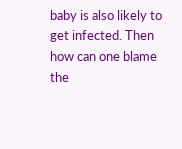baby is also likely to get infected. Then how can one blame the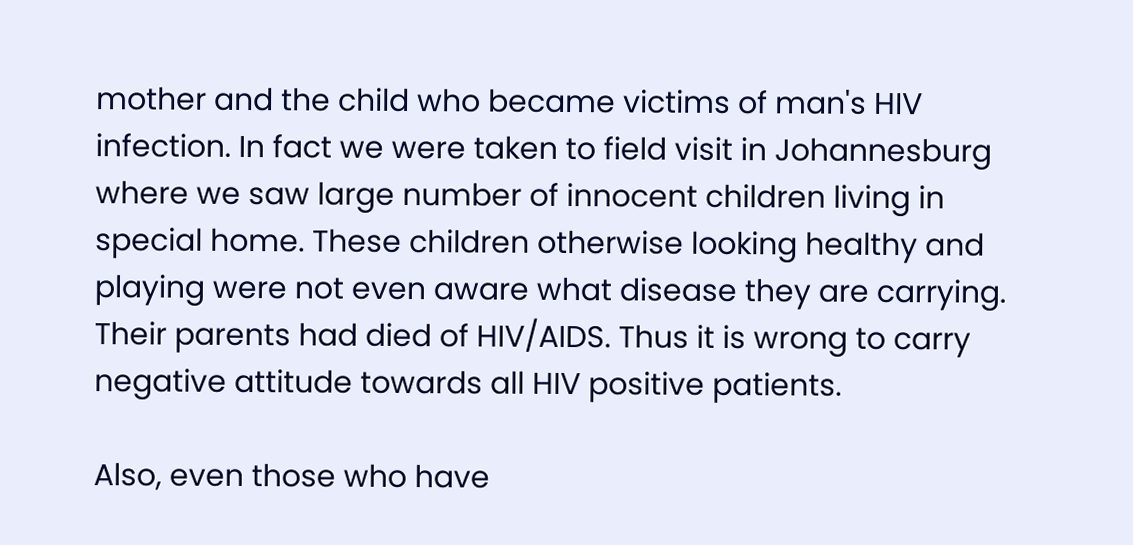mother and the child who became victims of man's HIV infection. In fact we were taken to field visit in Johannesburg where we saw large number of innocent children living in special home. These children otherwise looking healthy and playing were not even aware what disease they are carrying. Their parents had died of HIV/AIDS. Thus it is wrong to carry negative attitude towards all HIV positive patients.

Also, even those who have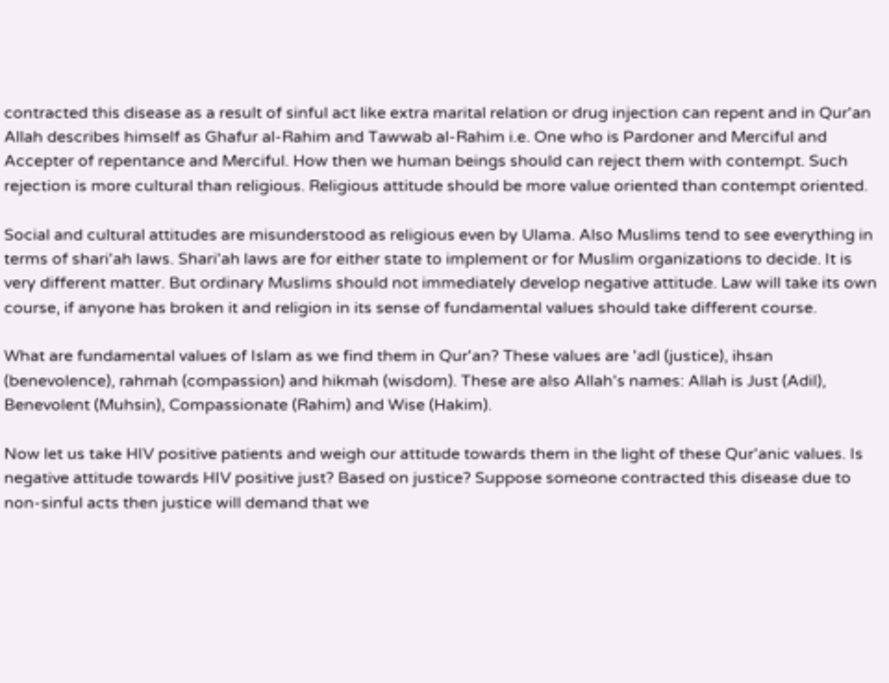contracted this disease as a result of sinful act like extra marital relation or drug injection can repent and in Qur'an Allah describes himself as Ghafur al-Rahim and Tawwab al-Rahim i.e. One who is Pardoner and Merciful and Accepter of repentance and Merciful. How then we human beings should can reject them with contempt. Such rejection is more cultural than religious. Religious attitude should be more value oriented than contempt oriented.

Social and cultural attitudes are misunderstood as religious even by Ulama. Also Muslims tend to see everything in terms of shari'ah laws. Shari'ah laws are for either state to implement or for Muslim organizations to decide. It is very different matter. But ordinary Muslims should not immediately develop negative attitude. Law will take its own course, if anyone has broken it and religion in its sense of fundamental values should take different course.

What are fundamental values of Islam as we find them in Qur'an? These values are 'adl (justice), ihsan (benevolence), rahmah (compassion) and hikmah (wisdom). These are also Allah's names: Allah is Just (Adil), Benevolent (Muhsin), Compassionate (Rahim) and Wise (Hakim).

Now let us take HIV positive patients and weigh our attitude towards them in the light of these Qur'anic values. Is negative attitude towards HIV positive just? Based on justice? Suppose someone contracted this disease due to non-sinful acts then justice will demand that we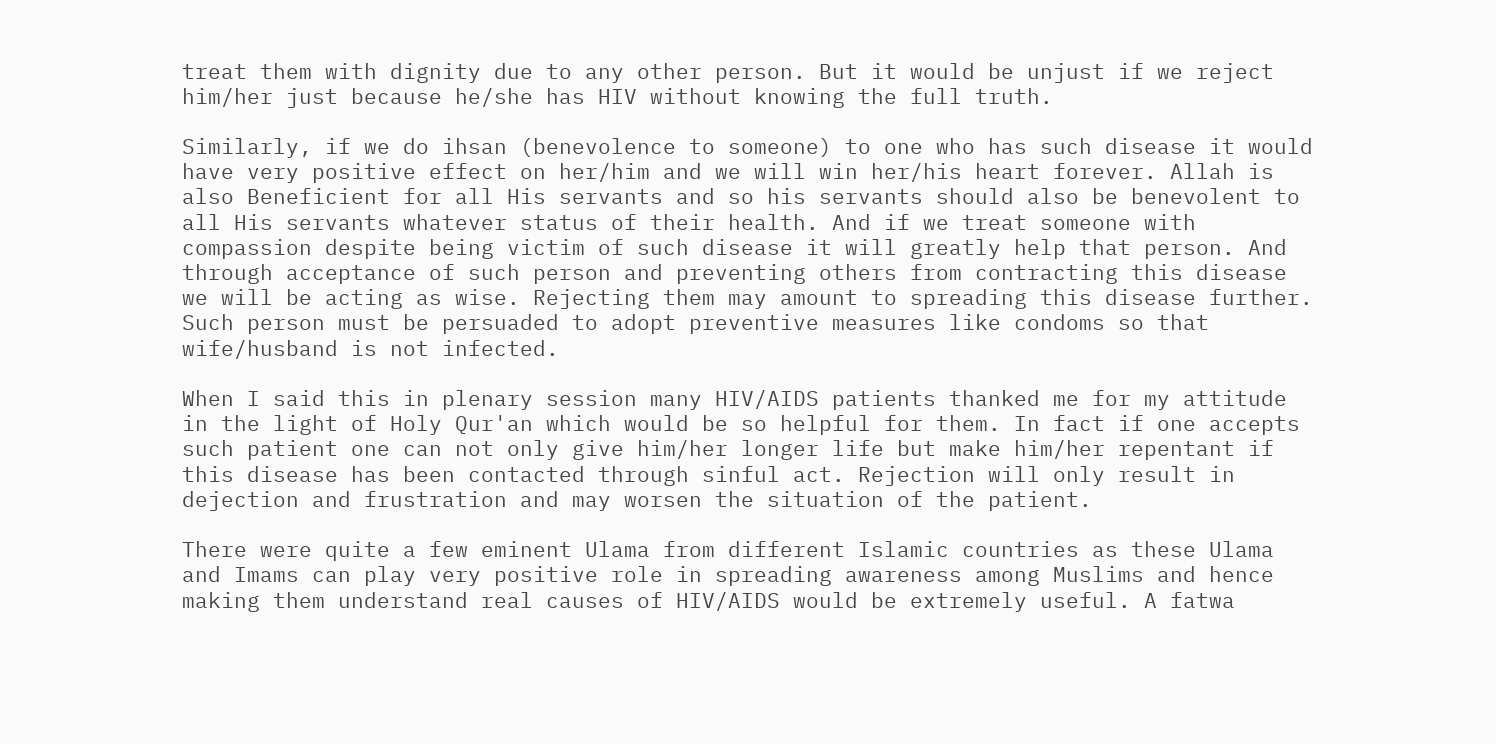treat them with dignity due to any other person. But it would be unjust if we reject him/her just because he/she has HIV without knowing the full truth.

Similarly, if we do ihsan (benevolence to someone) to one who has such disease it would have very positive effect on her/him and we will win her/his heart forever. Allah is also Beneficient for all His servants and so his servants should also be benevolent to all His servants whatever status of their health. And if we treat someone with compassion despite being victim of such disease it will greatly help that person. And through acceptance of such person and preventing others from contracting this disease we will be acting as wise. Rejecting them may amount to spreading this disease further. Such person must be persuaded to adopt preventive measures like condoms so that wife/husband is not infected.

When I said this in plenary session many HIV/AIDS patients thanked me for my attitude in the light of Holy Qur'an which would be so helpful for them. In fact if one accepts such patient one can not only give him/her longer life but make him/her repentant if this disease has been contacted through sinful act. Rejection will only result in dejection and frustration and may worsen the situation of the patient.

There were quite a few eminent Ulama from different Islamic countries as these Ulama and Imams can play very positive role in spreading awareness among Muslims and hence making them understand real causes of HIV/AIDS would be extremely useful. A fatwa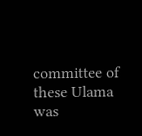committee of these Ulama was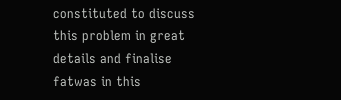constituted to discuss this problem in great details and finalise fatwas in this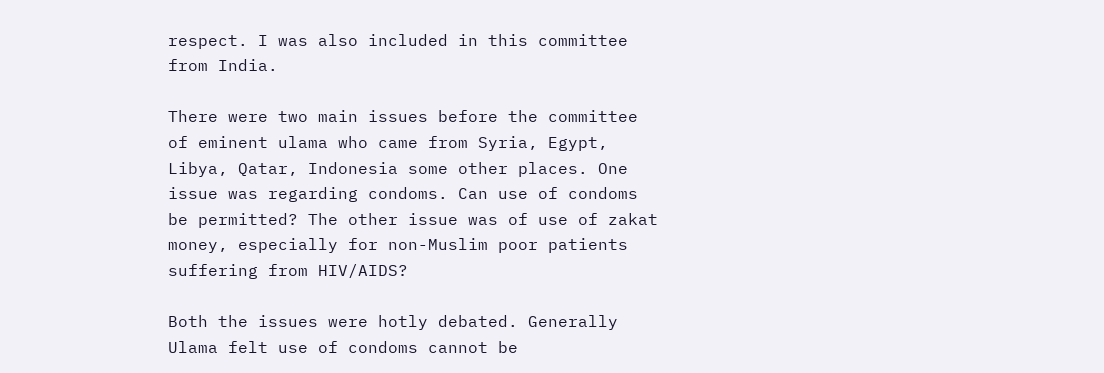respect. I was also included in this committee from India.

There were two main issues before the committee of eminent ulama who came from Syria, Egypt, Libya, Qatar, Indonesia some other places. One issue was regarding condoms. Can use of condoms be permitted? The other issue was of use of zakat money, especially for non-Muslim poor patients suffering from HIV/AIDS?

Both the issues were hotly debated. Generally Ulama felt use of condoms cannot be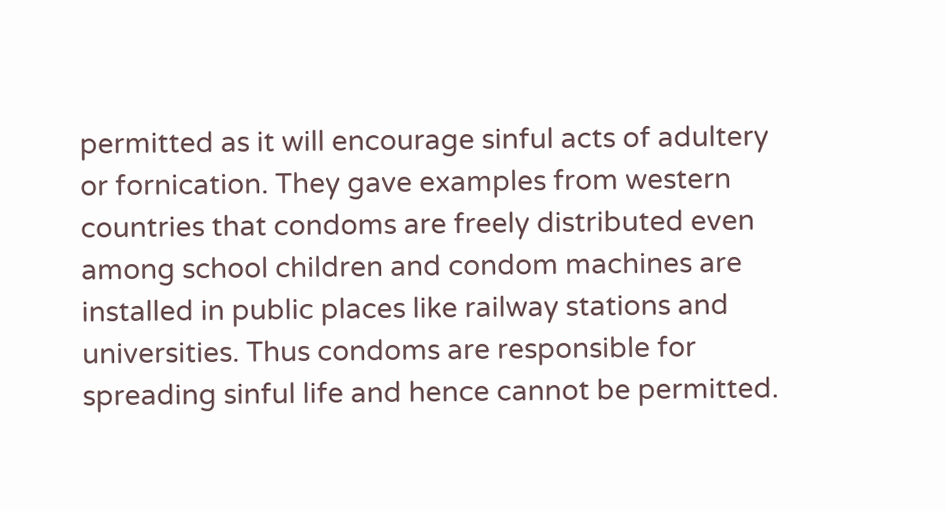permitted as it will encourage sinful acts of adultery or fornication. They gave examples from western countries that condoms are freely distributed even among school children and condom machines are installed in public places like railway stations and universities. Thus condoms are responsible for spreading sinful life and hence cannot be permitted.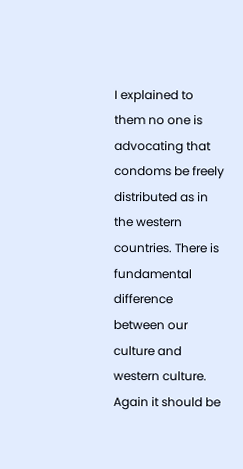I explained to them no one is advocating that condoms be freely distributed as in the western countries. There is fundamental difference between our culture and western culture. Again it should be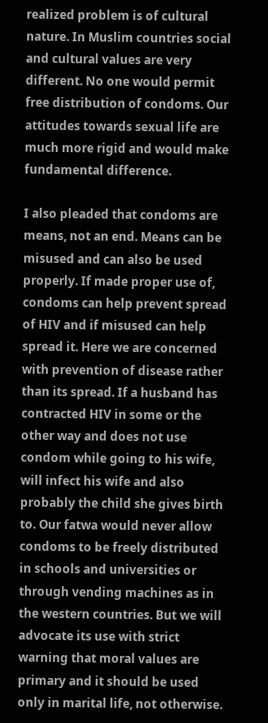realized problem is of cultural nature. In Muslim countries social and cultural values are very different. No one would permit free distribution of condoms. Our attitudes towards sexual life are much more rigid and would make fundamental difference.

I also pleaded that condoms are means, not an end. Means can be misused and can also be used properly. If made proper use of, condoms can help prevent spread of HIV and if misused can help spread it. Here we are concerned with prevention of disease rather than its spread. If a husband has contracted HIV in some or the other way and does not use condom while going to his wife, will infect his wife and also probably the child she gives birth to. Our fatwa would never allow condoms to be freely distributed in schools and universities or through vending machines as in the western countries. But we will advocate its use with strict warning that moral values are primary and it should be used only in marital life, not otherwise.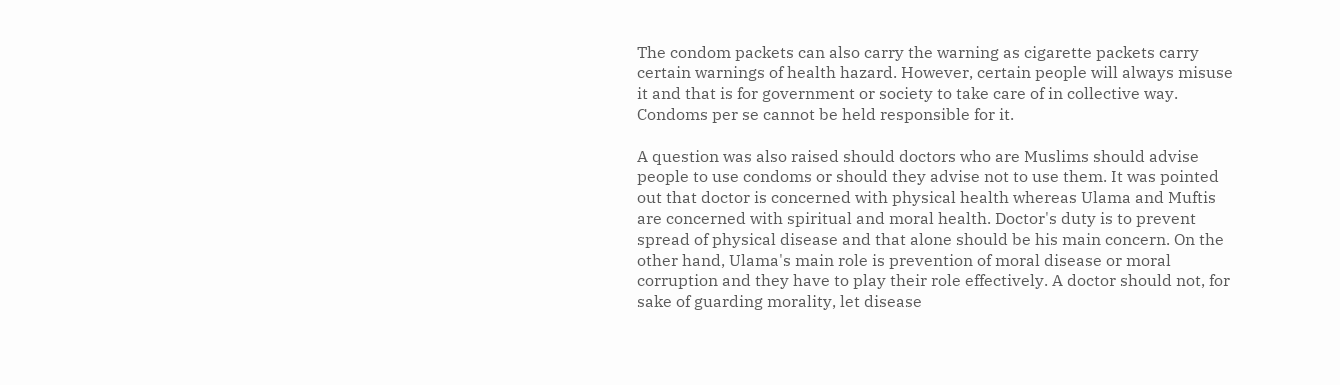The condom packets can also carry the warning as cigarette packets carry certain warnings of health hazard. However, certain people will always misuse it and that is for government or society to take care of in collective way. Condoms per se cannot be held responsible for it.

A question was also raised should doctors who are Muslims should advise people to use condoms or should they advise not to use them. It was pointed out that doctor is concerned with physical health whereas Ulama and Muftis are concerned with spiritual and moral health. Doctor's duty is to prevent spread of physical disease and that alone should be his main concern. On the other hand, Ulama's main role is prevention of moral disease or moral corruption and they have to play their role effectively. A doctor should not, for sake of guarding morality, let disease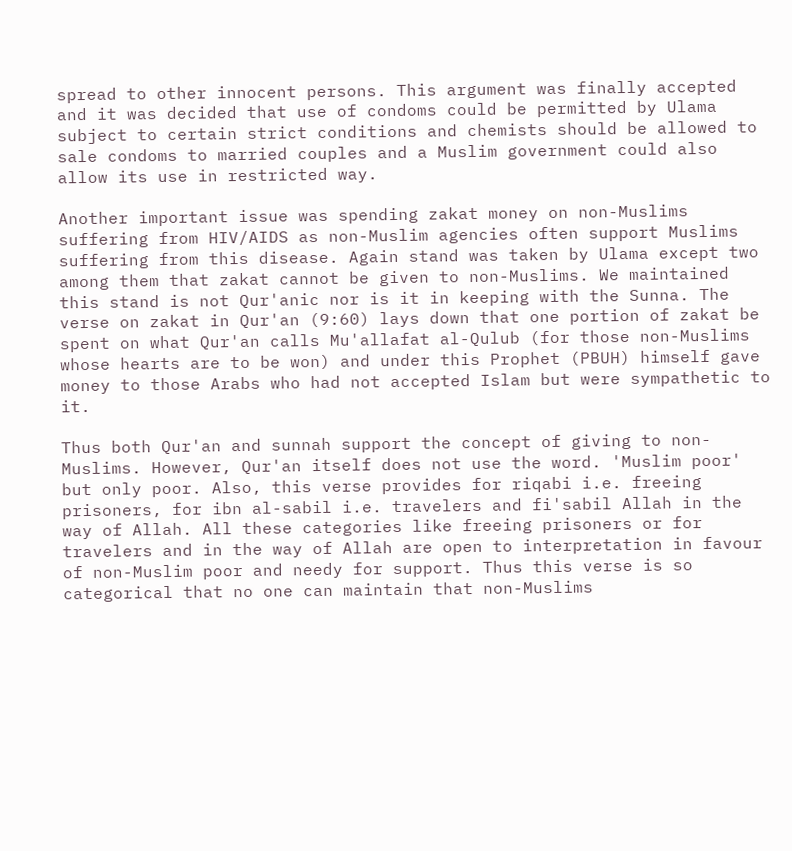spread to other innocent persons. This argument was finally accepted and it was decided that use of condoms could be permitted by Ulama subject to certain strict conditions and chemists should be allowed to sale condoms to married couples and a Muslim government could also allow its use in restricted way.

Another important issue was spending zakat money on non-Muslims suffering from HIV/AIDS as non-Muslim agencies often support Muslims suffering from this disease. Again stand was taken by Ulama except two among them that zakat cannot be given to non-Muslims. We maintained this stand is not Qur'anic nor is it in keeping with the Sunna. The verse on zakat in Qur'an (9:60) lays down that one portion of zakat be spent on what Qur'an calls Mu'allafat al-Qulub (for those non-Muslims whose hearts are to be won) and under this Prophet (PBUH) himself gave money to those Arabs who had not accepted Islam but were sympathetic to it.

Thus both Qur'an and sunnah support the concept of giving to non-Muslims. However, Qur'an itself does not use the word. 'Muslim poor' but only poor. Also, this verse provides for riqabi i.e. freeing prisoners, for ibn al-sabil i.e. travelers and fi'sabil Allah in the way of Allah. All these categories like freeing prisoners or for travelers and in the way of Allah are open to interpretation in favour of non-Muslim poor and needy for support. Thus this verse is so categorical that no one can maintain that non-Muslims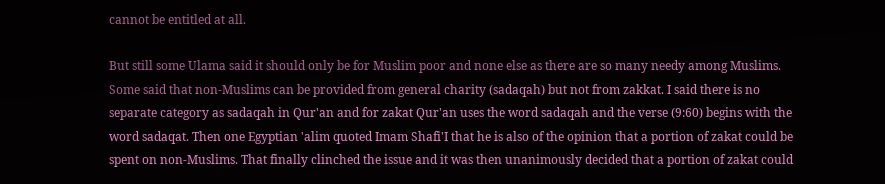cannot be entitled at all.

But still some Ulama said it should only be for Muslim poor and none else as there are so many needy among Muslims. Some said that non-Muslims can be provided from general charity (sadaqah) but not from zakkat. I said there is no separate category as sadaqah in Qur'an and for zakat Qur'an uses the word sadaqah and the verse (9:60) begins with the word sadaqat. Then one Egyptian 'alim quoted Imam Shafi'I that he is also of the opinion that a portion of zakat could be spent on non-Muslims. That finally clinched the issue and it was then unanimously decided that a portion of zakat could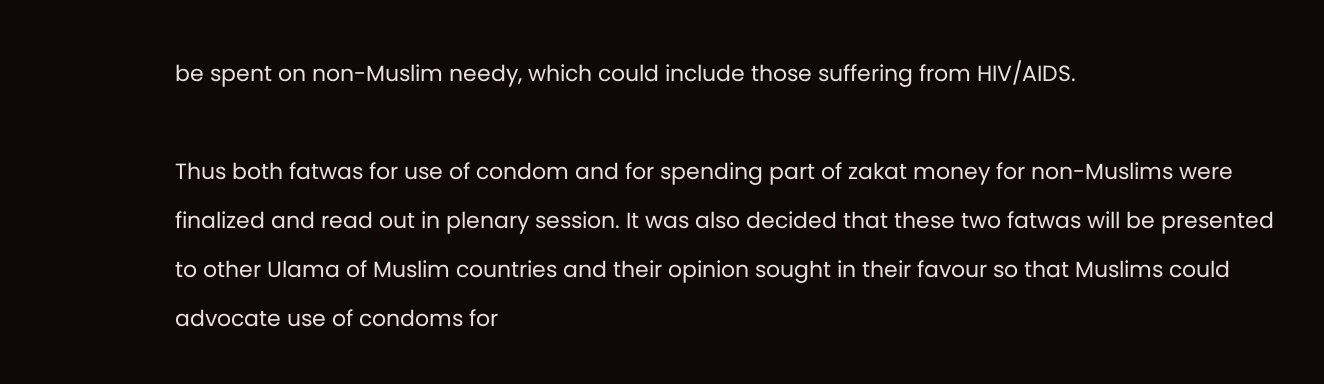be spent on non-Muslim needy, which could include those suffering from HIV/AIDS.

Thus both fatwas for use of condom and for spending part of zakat money for non-Muslims were finalized and read out in plenary session. It was also decided that these two fatwas will be presented to other Ulama of Muslim countries and their opinion sought in their favour so that Muslims could advocate use of condoms for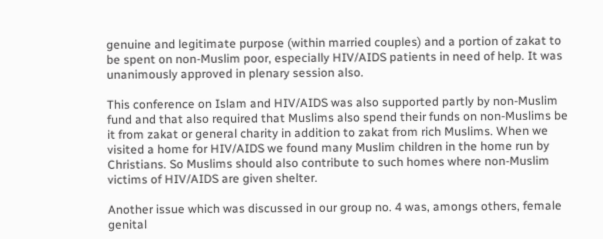genuine and legitimate purpose (within married couples) and a portion of zakat to be spent on non-Muslim poor, especially HIV/AIDS patients in need of help. It was unanimously approved in plenary session also.

This conference on Islam and HIV/AIDS was also supported partly by non-Muslim fund and that also required that Muslims also spend their funds on non-Muslims be it from zakat or general charity in addition to zakat from rich Muslims. When we visited a home for HIV/AIDS we found many Muslim children in the home run by Christians. So Muslims should also contribute to such homes where non-Muslim victims of HIV/AIDS are given shelter.

Another issue which was discussed in our group no. 4 was, amongs others, female genital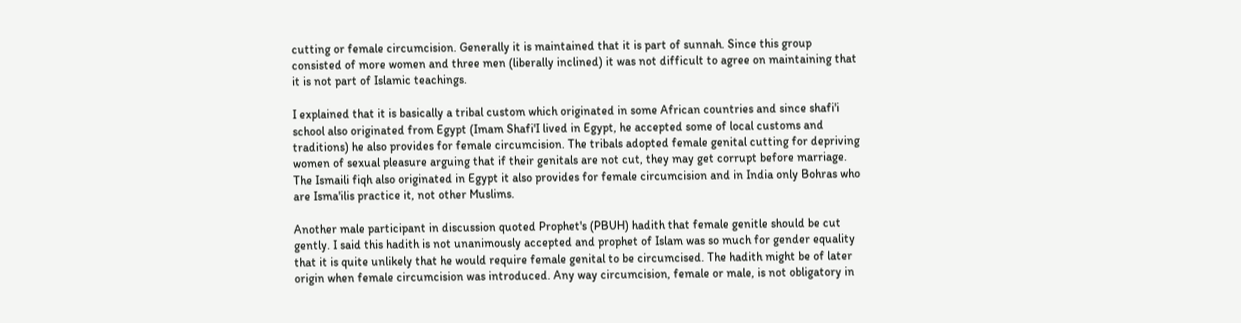cutting or female circumcision. Generally it is maintained that it is part of sunnah. Since this group consisted of more women and three men (liberally inclined) it was not difficult to agree on maintaining that it is not part of Islamic teachings.

I explained that it is basically a tribal custom which originated in some African countries and since shafi'i school also originated from Egypt (Imam Shafi'I lived in Egypt, he accepted some of local customs and traditions) he also provides for female circumcision. The tribals adopted female genital cutting for depriving women of sexual pleasure arguing that if their genitals are not cut, they may get corrupt before marriage. The Ismaili fiqh also originated in Egypt it also provides for female circumcision and in India only Bohras who are Isma'ilis practice it, not other Muslims.

Another male participant in discussion quoted Prophet's (PBUH) hadith that female genitle should be cut gently. I said this hadith is not unanimously accepted and prophet of Islam was so much for gender equality that it is quite unlikely that he would require female genital to be circumcised. The hadith might be of later origin when female circumcision was introduced. Any way circumcision, female or male, is not obligatory in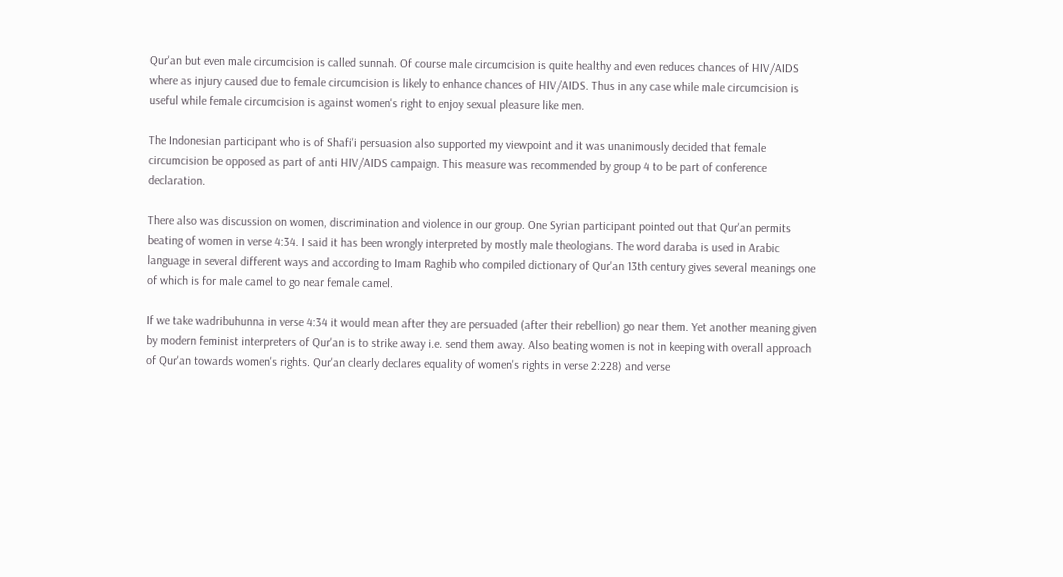Qur'an but even male circumcision is called sunnah. Of course male circumcision is quite healthy and even reduces chances of HIV/AIDS where as injury caused due to female circumcision is likely to enhance chances of HIV/AIDS. Thus in any case while male circumcision is useful while female circumcision is against women's right to enjoy sexual pleasure like men.

The Indonesian participant who is of Shafi'i persuasion also supported my viewpoint and it was unanimously decided that female circumcision be opposed as part of anti HIV/AIDS campaign. This measure was recommended by group 4 to be part of conference declaration.

There also was discussion on women, discrimination and violence in our group. One Syrian participant pointed out that Qur'an permits beating of women in verse 4:34. I said it has been wrongly interpreted by mostly male theologians. The word daraba is used in Arabic language in several different ways and according to Imam Raghib who compiled dictionary of Qur'an 13th century gives several meanings one of which is for male camel to go near female camel.

If we take wadribuhunna in verse 4:34 it would mean after they are persuaded (after their rebellion) go near them. Yet another meaning given by modern feminist interpreters of Qur'an is to strike away i.e. send them away. Also beating women is not in keeping with overall approach of Qur'an towards women's rights. Qur'an clearly declares equality of women's rights in verse 2:228) and verse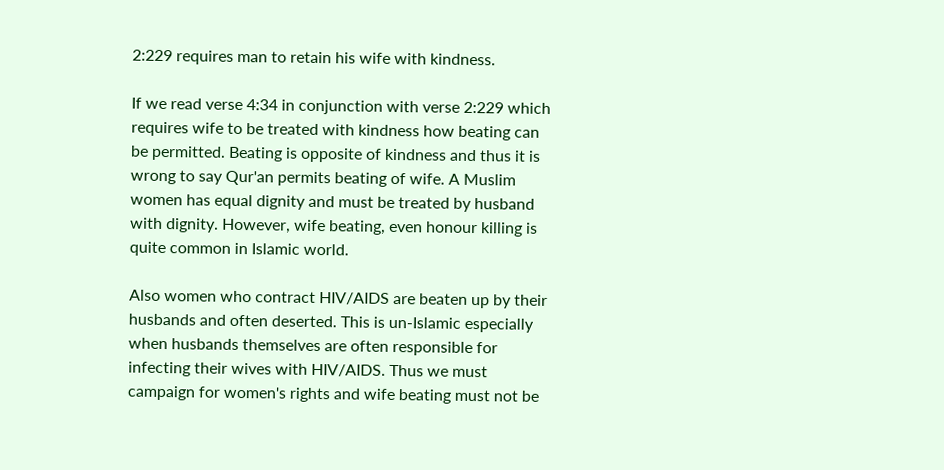2:229 requires man to retain his wife with kindness.

If we read verse 4:34 in conjunction with verse 2:229 which requires wife to be treated with kindness how beating can be permitted. Beating is opposite of kindness and thus it is wrong to say Qur'an permits beating of wife. A Muslim women has equal dignity and must be treated by husband with dignity. However, wife beating, even honour killing is quite common in Islamic world.

Also women who contract HIV/AIDS are beaten up by their husbands and often deserted. This is un-Islamic especially when husbands themselves are often responsible for infecting their wives with HIV/AIDS. Thus we must campaign for women's rights and wife beating must not be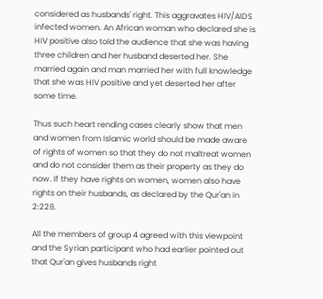considered as husbands' right. This aggravates HIV/AIDS infected women. An African woman who declared she is HIV positive also told the audience that she was having three children and her husband deserted her. She married again and man married her with full knowledge that she was HIV positive and yet deserted her after some time.

Thus such heart rending cases clearly show that men and women from Islamic world should be made aware of rights of women so that they do not maltreat women and do not consider them as their property as they do now. If they have rights on women, women also have rights on their husbands, as declared by the Qur'an in 2:228.

All the members of group 4 agreed with this viewpoint and the Syrian participant who had earlier pointed out that Qur'an gives husbands right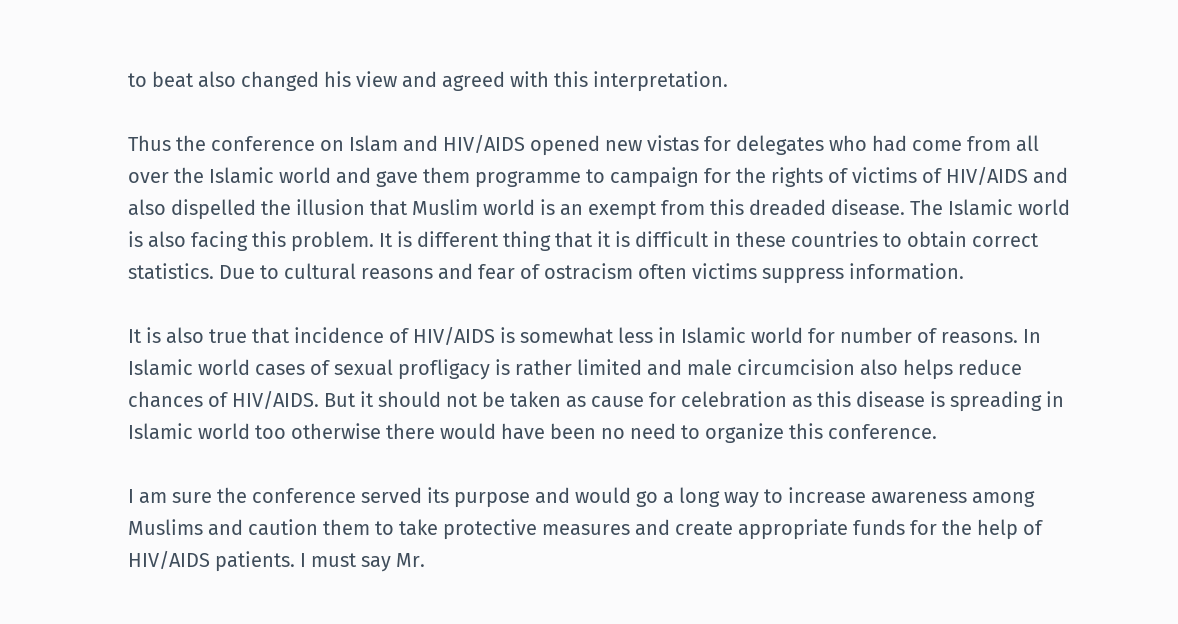to beat also changed his view and agreed with this interpretation.

Thus the conference on Islam and HIV/AIDS opened new vistas for delegates who had come from all over the Islamic world and gave them programme to campaign for the rights of victims of HIV/AIDS and also dispelled the illusion that Muslim world is an exempt from this dreaded disease. The Islamic world is also facing this problem. It is different thing that it is difficult in these countries to obtain correct statistics. Due to cultural reasons and fear of ostracism often victims suppress information.

It is also true that incidence of HIV/AIDS is somewhat less in Islamic world for number of reasons. In Islamic world cases of sexual profligacy is rather limited and male circumcision also helps reduce chances of HIV/AIDS. But it should not be taken as cause for celebration as this disease is spreading in Islamic world too otherwise there would have been no need to organize this conference.

I am sure the conference served its purpose and would go a long way to increase awareness among Muslims and caution them to take protective measures and create appropriate funds for the help of HIV/AIDS patients. I must say Mr.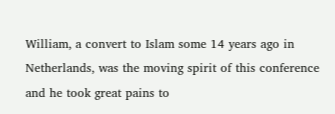William, a convert to Islam some 14 years ago in Netherlands, was the moving spirit of this conference and he took great pains to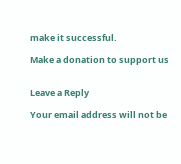make it successful.

Make a donation to support us


Leave a Reply

Your email address will not be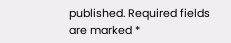published. Required fields are marked *